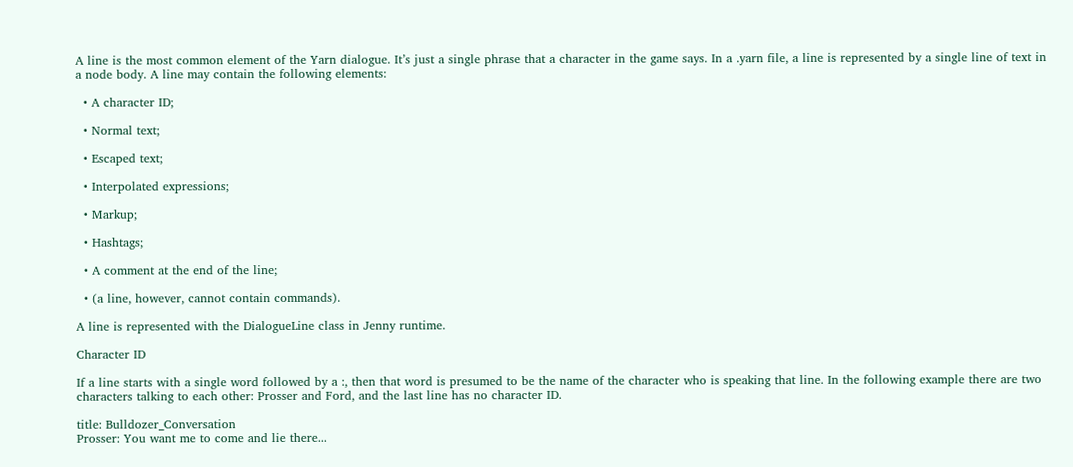A line is the most common element of the Yarn dialogue. It’s just a single phrase that a character in the game says. In a .yarn file, a line is represented by a single line of text in a node body. A line may contain the following elements:

  • A character ID;

  • Normal text;

  • Escaped text;

  • Interpolated expressions;

  • Markup;

  • Hashtags;

  • A comment at the end of the line;

  • (a line, however, cannot contain commands).

A line is represented with the DialogueLine class in Jenny runtime.

Character ID

If a line starts with a single word followed by a :, then that word is presumed to be the name of the character who is speaking that line. In the following example there are two characters talking to each other: Prosser and Ford, and the last line has no character ID.

title: Bulldozer_Conversation
Prosser: You want me to come and lie there...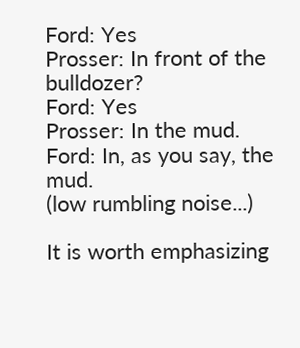Ford: Yes
Prosser: In front of the bulldozer?
Ford: Yes
Prosser: In the mud.
Ford: In, as you say, the mud.
(low rumbling noise...)

It is worth emphasizing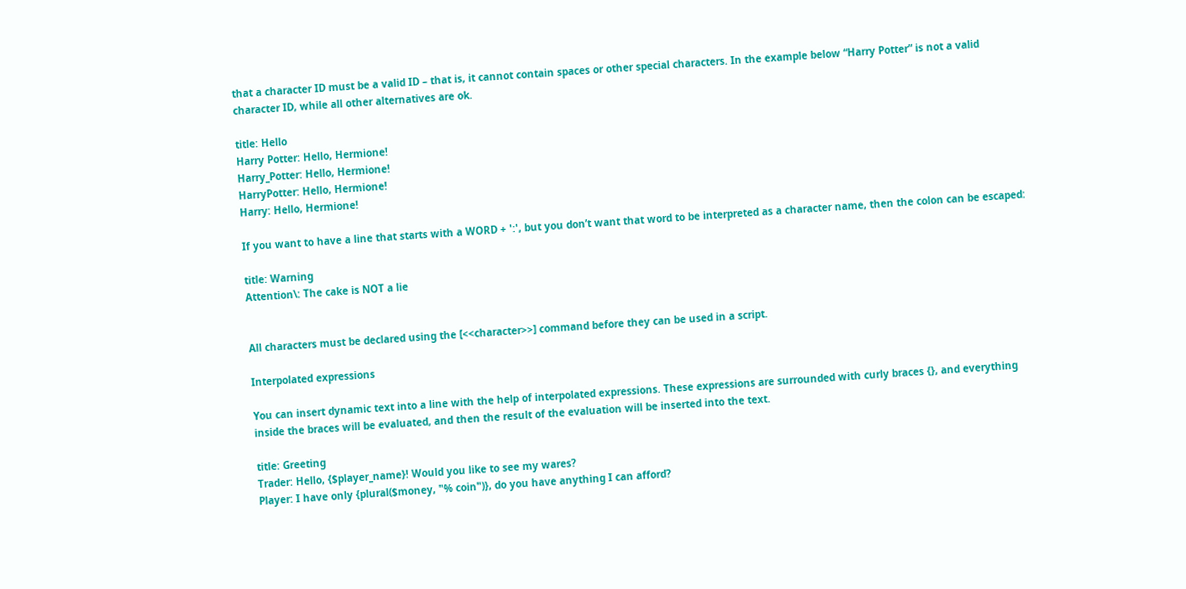that a character ID must be a valid ID – that is, it cannot contain spaces or other special characters. In the example below “Harry Potter” is not a valid character ID, while all other alternatives are ok.

title: Hello
Harry Potter: Hello, Hermione!
Harry_Potter: Hello, Hermione!
HarryPotter: Hello, Hermione!
Harry: Hello, Hermione!

If you want to have a line that starts with a WORD + ':', but you don’t want that word to be interpreted as a character name, then the colon can be escaped:

title: Warning
Attention\: The cake is NOT a lie


All characters must be declared using the [<<character>>] command before they can be used in a script.

Interpolated expressions

You can insert dynamic text into a line with the help of interpolated expressions. These expressions are surrounded with curly braces {}, and everything inside the braces will be evaluated, and then the result of the evaluation will be inserted into the text.

title: Greeting
Trader: Hello, {$player_name}! Would you like to see my wares?
Player: I have only {plural($money, "% coin")}, do you have anything I can afford?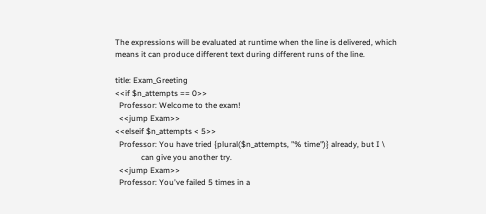The expressions will be evaluated at runtime when the line is delivered, which means it can produce different text during different runs of the line.

title: Exam_Greeting
<<if $n_attempts == 0>>
  Professor: Welcome to the exam!
  <<jump Exam>>
<<elseif $n_attempts < 5>>
  Professor: You have tried {plural($n_attempts, "% time")} already, but I \
             can give you another try.
  <<jump Exam>>
  Professor: You've failed 5 times in a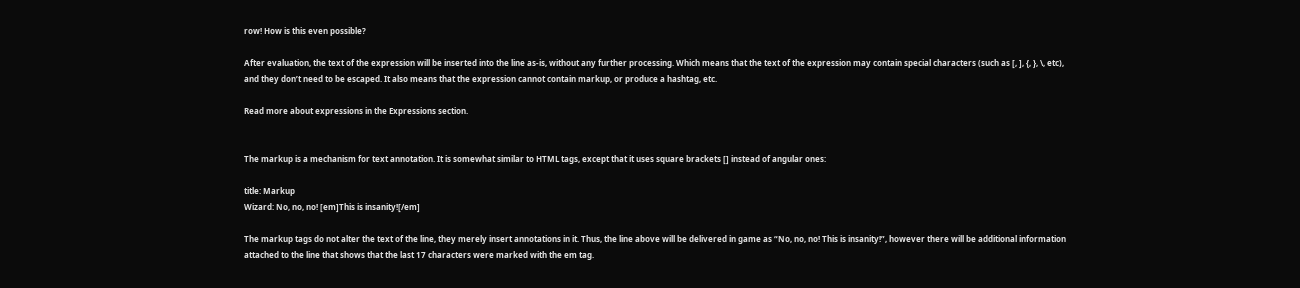row! How is this even possible?

After evaluation, the text of the expression will be inserted into the line as-is, without any further processing. Which means that the text of the expression may contain special characters (such as [, ], {, }, \, etc), and they don’t need to be escaped. It also means that the expression cannot contain markup, or produce a hashtag, etc.

Read more about expressions in the Expressions section.


The markup is a mechanism for text annotation. It is somewhat similar to HTML tags, except that it uses square brackets [] instead of angular ones:

title: Markup
Wizard: No, no, no! [em]This is insanity![/em]

The markup tags do not alter the text of the line, they merely insert annotations in it. Thus, the line above will be delivered in game as “No, no, no! This is insanity!”, however there will be additional information attached to the line that shows that the last 17 characters were marked with the em tag.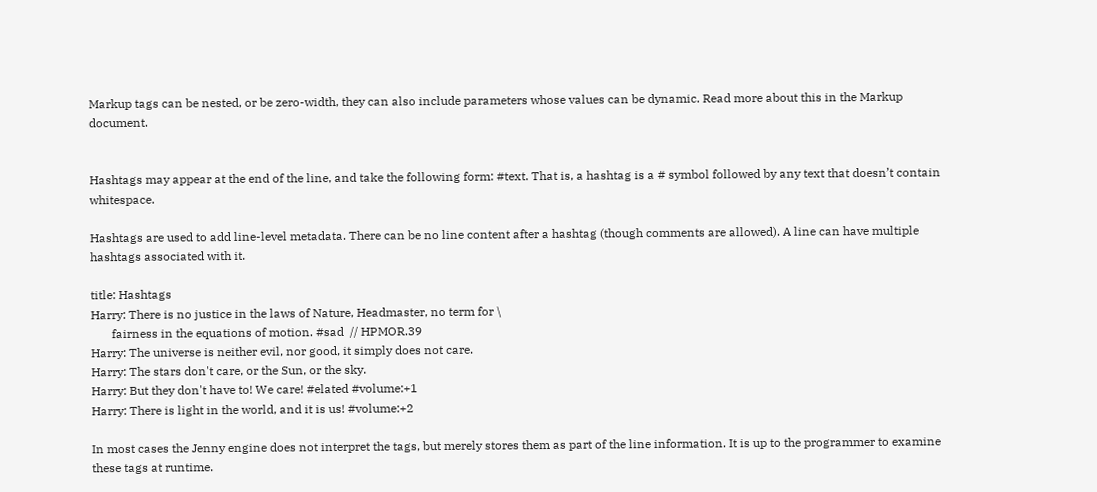Markup tags can be nested, or be zero-width, they can also include parameters whose values can be dynamic. Read more about this in the Markup document.


Hashtags may appear at the end of the line, and take the following form: #text. That is, a hashtag is a # symbol followed by any text that doesn’t contain whitespace.

Hashtags are used to add line-level metadata. There can be no line content after a hashtag (though comments are allowed). A line can have multiple hashtags associated with it.

title: Hashtags
Harry: There is no justice in the laws of Nature, Headmaster, no term for \
       fairness in the equations of motion. #sad  // HPMOR.39
Harry: The universe is neither evil, nor good, it simply does not care.
Harry: The stars don't care, or the Sun, or the sky.
Harry: But they don't have to! We care! #elated #volume:+1
Harry: There is light in the world, and it is us! #volume:+2

In most cases the Jenny engine does not interpret the tags, but merely stores them as part of the line information. It is up to the programmer to examine these tags at runtime.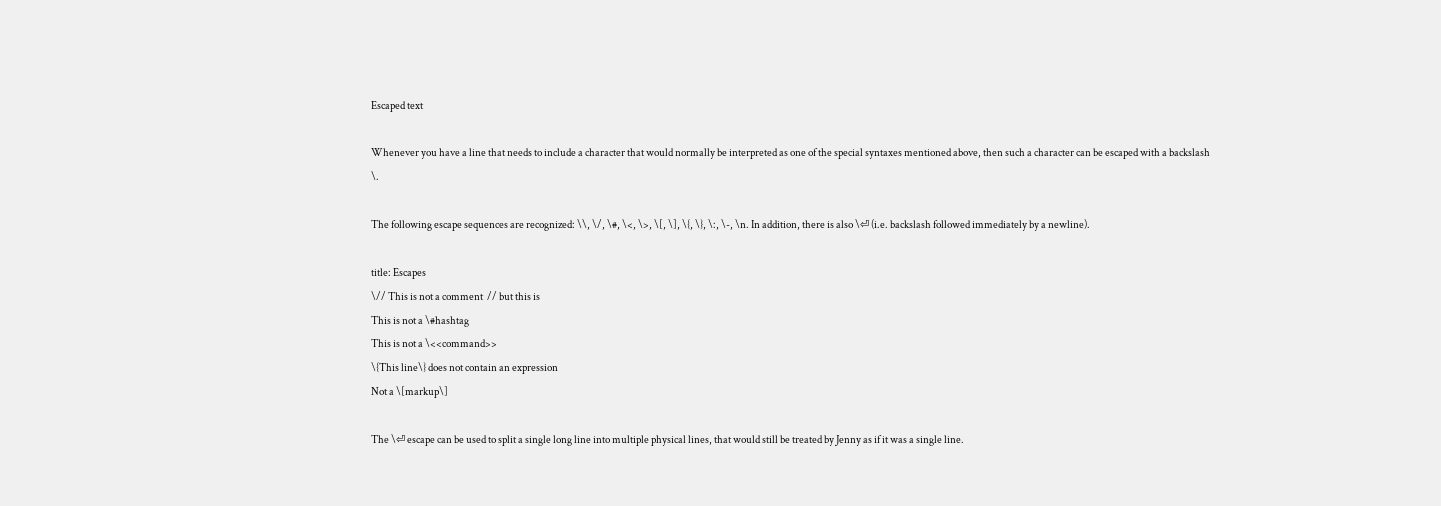Escaped text

Whenever you have a line that needs to include a character that would normally be interpreted as one of the special syntaxes mentioned above, then such a character can be escaped with a backslash \.

The following escape sequences are recognized: \\, \/, \#, \<, \>, \[, \], \{, \}, \:, \-, \n. In addition, there is also \⏎ (i.e. backslash followed immediately by a newline).

title: Escapes
\// This is not a comment  // but this is
This is not a \#hashtag
This is not a \<<command>>
\{This line\} does not contain an expression
Not a \[markup\]

The \⏎ escape can be used to split a single long line into multiple physical lines, that would still be treated by Jenny as if it was a single line.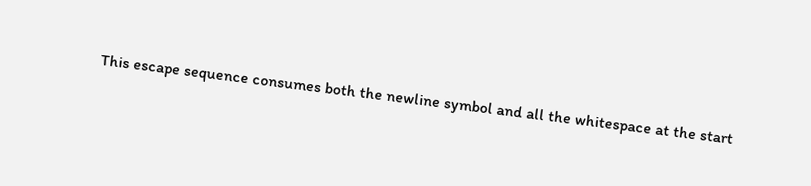This escape sequence consumes both the newline symbol and all the whitespace at the start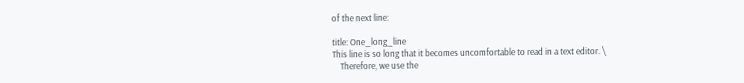of the next line:

title: One_long_line
This line is so long that it becomes uncomfortable to read in a text editor. \
    Therefore, we use the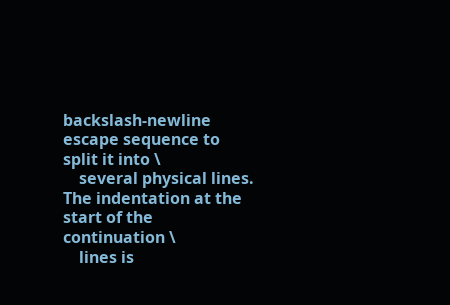backslash-newline escape sequence to split it into \
    several physical lines. The indentation at the start of the continuation \
    lines is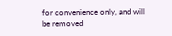for convenience only, and will be removed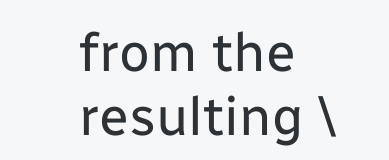from the resulting \